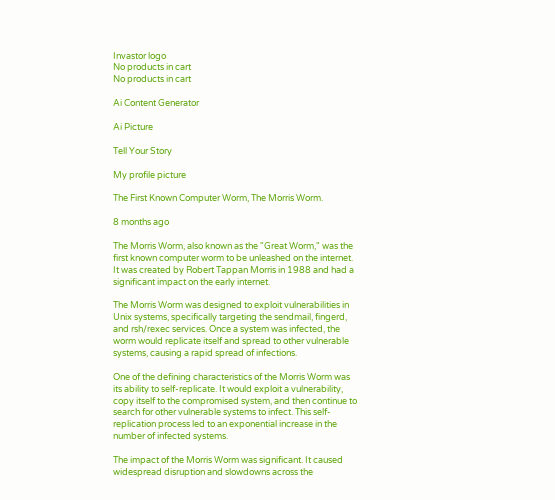Invastor logo
No products in cart
No products in cart

Ai Content Generator

Ai Picture

Tell Your Story

My profile picture

The First Known Computer Worm, The Morris Worm.

8 months ago

The Morris Worm, also known as the "Great Worm," was the first known computer worm to be unleashed on the internet. It was created by Robert Tappan Morris in 1988 and had a significant impact on the early internet.

The Morris Worm was designed to exploit vulnerabilities in Unix systems, specifically targeting the sendmail, fingerd, and rsh/rexec services. Once a system was infected, the worm would replicate itself and spread to other vulnerable systems, causing a rapid spread of infections.

One of the defining characteristics of the Morris Worm was its ability to self-replicate. It would exploit a vulnerability, copy itself to the compromised system, and then continue to search for other vulnerable systems to infect. This self-replication process led to an exponential increase in the number of infected systems.

The impact of the Morris Worm was significant. It caused widespread disruption and slowdowns across the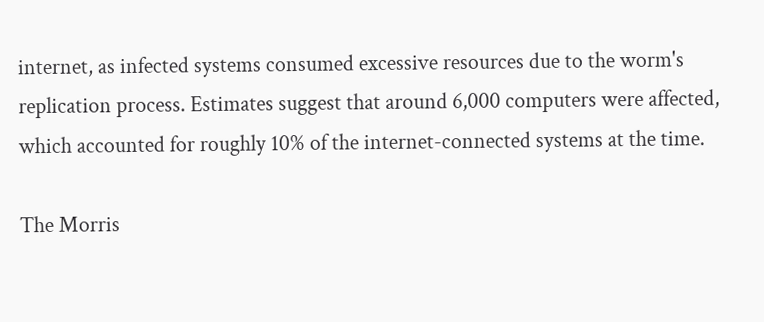internet, as infected systems consumed excessive resources due to the worm's replication process. Estimates suggest that around 6,000 computers were affected, which accounted for roughly 10% of the internet-connected systems at the time.

The Morris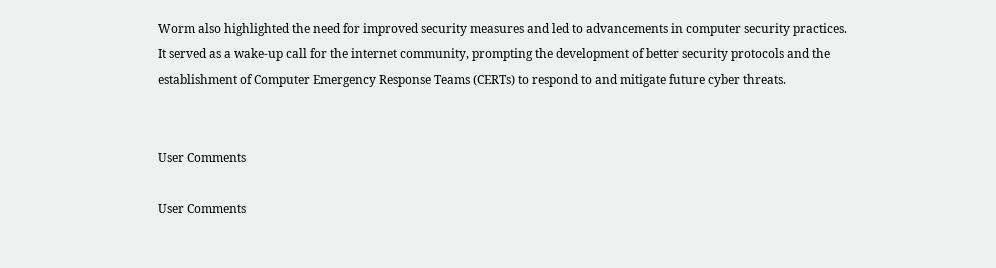Worm also highlighted the need for improved security measures and led to advancements in computer security practices. It served as a wake-up call for the internet community, prompting the development of better security protocols and the establishment of Computer Emergency Response Teams (CERTs) to respond to and mitigate future cyber threats.


User Comments

User Comments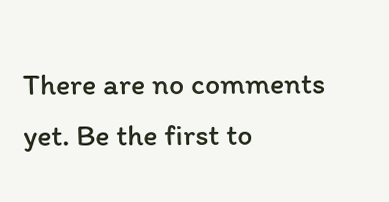There are no comments yet. Be the first to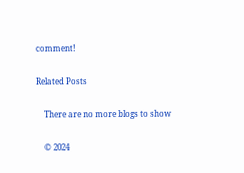comment!

Related Posts

    There are no more blogs to show

    © 2024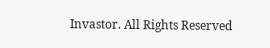Invastor. All Rights Reserved